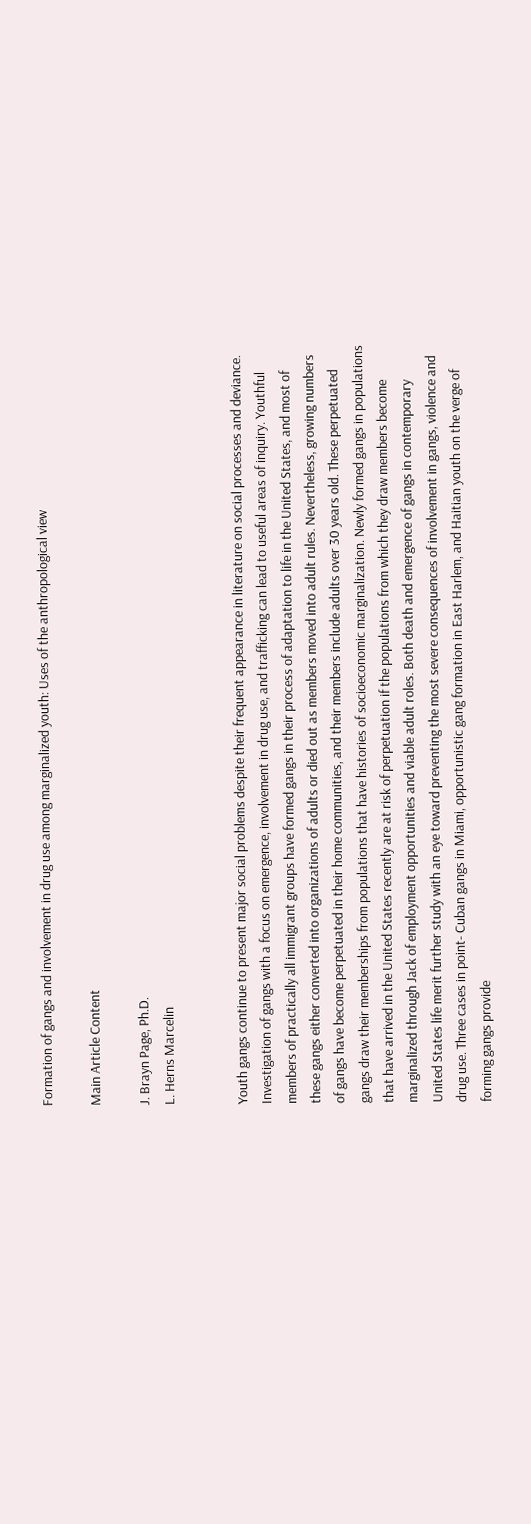Formation of gangs and involvement in drug use among marginalized youth: Uses of the anthropological view

Main Article Content

J. Brayn Page, Ph.D.
L. Herns Marcelin


Youth gangs continue to present major social problems despite their frequent appearance in literature on social processes and deviance. Investigation of gangs with a focus on emergence, involvement in drug use, and trafficking can lead to useful areas of inquiry. Youthful members of practically all immigrant groups have formed gangs in their process of adaptation to life in the United States, and most of these gangs either converted into organizations of adults or died out as members moved into adult rules. Nevertheless, growing numbers of gangs have become perpetuated in their home communities, and their members include adults over 30 years old. These perpetuated gangs draw their memberships from populations that have histories of socioeconomic marginalization. Newly formed gangs in populations that have arrived in the United States recently are at risk of perpetuation if the populations from which they draw members become marginalized through Jack of employment opportunities and viable adult roles. Both death and emergence of gangs in contemporary United States life merit further study with an eye toward preventing the most severe consequences of involvement in gangs, violence and drug use. Three cases in point- Cuban gangs in Miami, opportunistic gang formation in East Harlem, and Haitian youth on the verge of forming gangs provide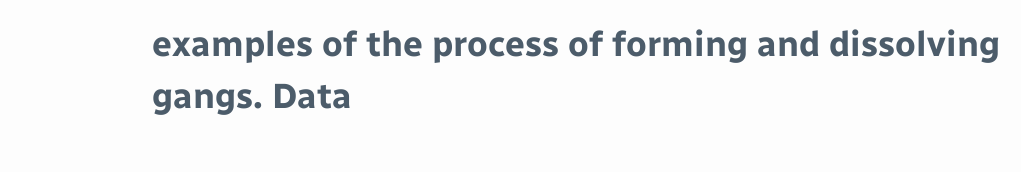examples of the process of forming and dissolving gangs. Data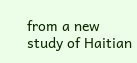from a new study of Haitian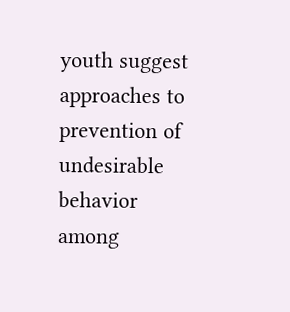youth suggest approaches to prevention of undesirable behavior among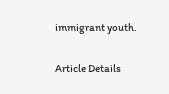immigrant youth.

Article Details